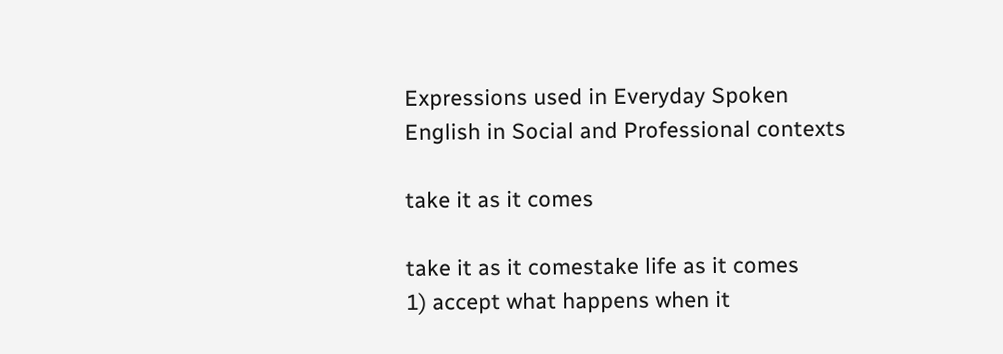Expressions used in Everyday Spoken English in Social and Professional contexts

take it as it comes

take it as it comestake life as it comes
1) accept what happens when it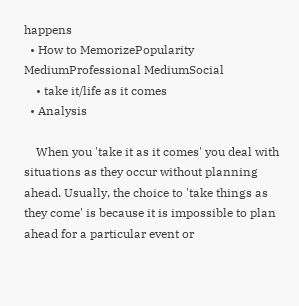happens
  • How to MemorizePopularity MediumProfessional MediumSocial
    • take it/life as it comes
  • Analysis

    When you 'take it as it comes' you deal with situations as they occur without planning ahead. Usually, the choice to 'take things as they come' is because it is impossible to plan ahead for a particular event or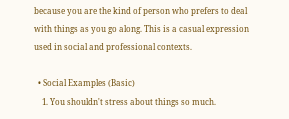because you are the kind of person who prefers to deal with things as you go along. This is a casual expression used in social and professional contexts.

  • Social Examples (Basic)
    1. You shouldn't stress about things so much.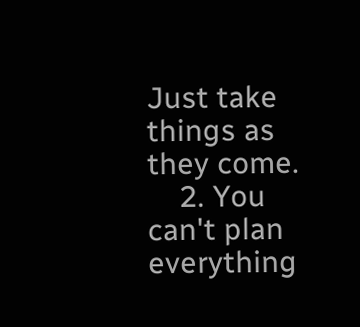Just take things as they come.
    2. You can't plan everything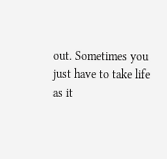out. Sometimes you just have to take life as it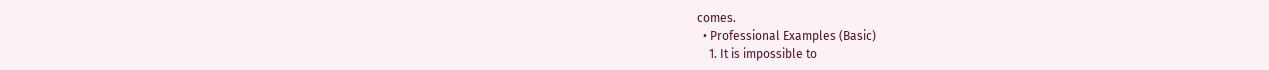comes.
  • Professional Examples (Basic)
    1. It is impossible to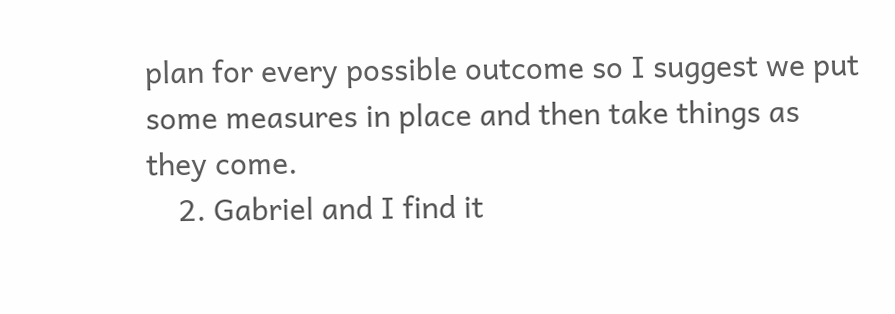plan for every possible outcome so I suggest we put some measures in place and then take things as they come.
    2. Gabriel and I find it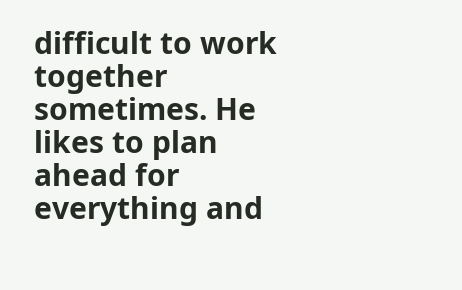difficult to work together sometimes. He likes to plan ahead for everything and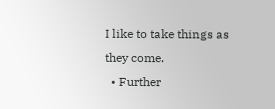I like to take things as they come.
  • Further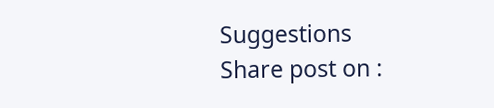Suggestions
Share post on :